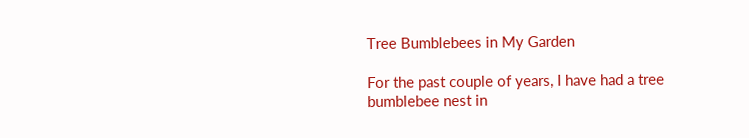Tree Bumblebees in My Garden

For the past couple of years, I have had a tree bumblebee nest in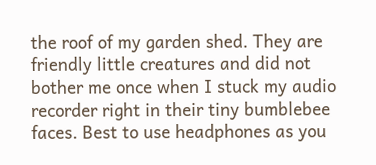the roof of my garden shed. They are friendly little creatures and did not bother me once when I stuck my audio recorder right in their tiny bumblebee faces. Best to use headphones as you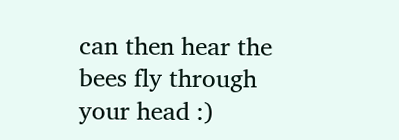can then hear the bees fly through your head :)